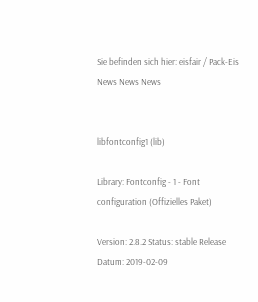Sie befinden sich hier: eisfair / Pack-Eis
News News News


libfontconfig1 (lib)

Library: Fontconfig - 1 - Font configuration (Offizielles Paket)

Version: 2.8.2 Status: stable Release Datum: 2019-02-09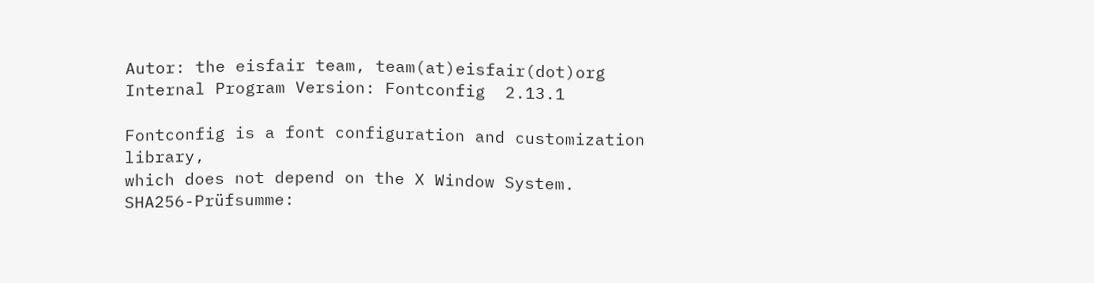Autor: the eisfair team, team(at)eisfair(dot)org
Internal Program Version: Fontconfig  2.13.1

Fontconfig is a font configuration and customization library,
which does not depend on the X Window System.
SHA256-Prüfsumme: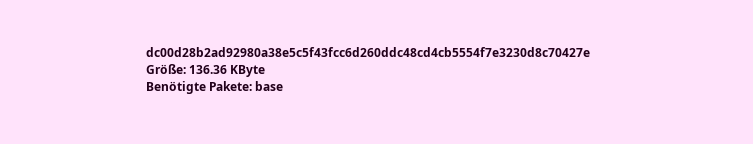dc00d28b2ad92980a38e5c5f43fcc6d260ddc48cd4cb5554f7e3230d8c70427e
Größe: 136.36 KByte
Benötigte Pakete: base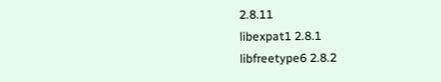2.8.11
libexpat1 2.8.1
libfreetype6 2.8.2